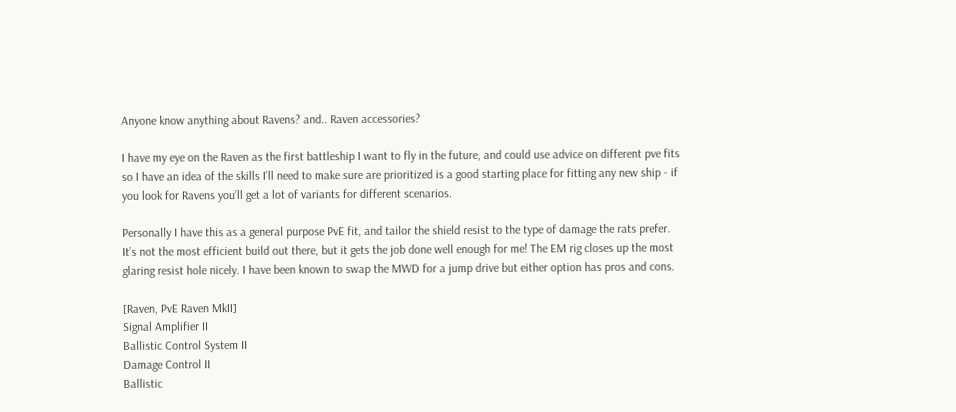Anyone know anything about Ravens? and.. Raven accessories?

I have my eye on the Raven as the first battleship I want to fly in the future, and could use advice on different pve fits so I have an idea of the skills I’ll need to make sure are prioritized is a good starting place for fitting any new ship - if you look for Ravens you’ll get a lot of variants for different scenarios.

Personally I have this as a general purpose PvE fit, and tailor the shield resist to the type of damage the rats prefer. It’s not the most efficient build out there, but it gets the job done well enough for me! The EM rig closes up the most glaring resist hole nicely. I have been known to swap the MWD for a jump drive but either option has pros and cons.

[Raven, PvE Raven MkII]
Signal Amplifier II
Ballistic Control System II
Damage Control II
Ballistic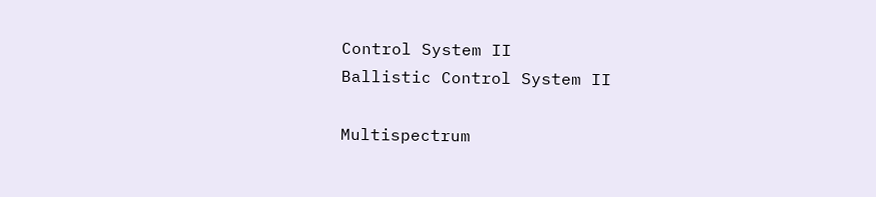Control System II
Ballistic Control System II

Multispectrum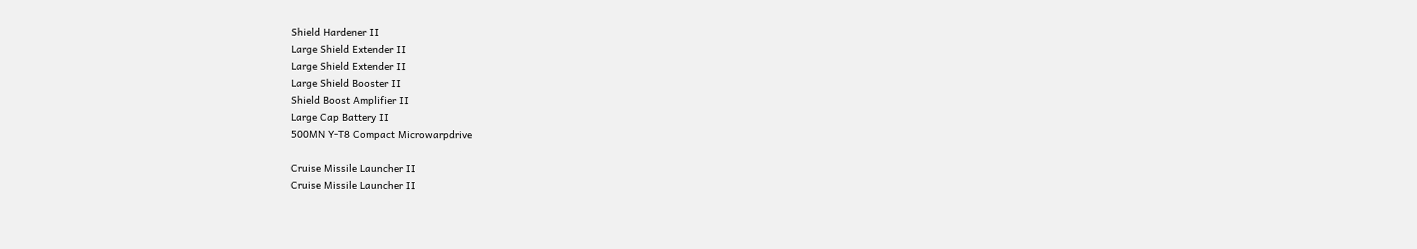Shield Hardener II
Large Shield Extender II
Large Shield Extender II
Large Shield Booster II
Shield Boost Amplifier II
Large Cap Battery II
500MN Y-T8 Compact Microwarpdrive

Cruise Missile Launcher II
Cruise Missile Launcher II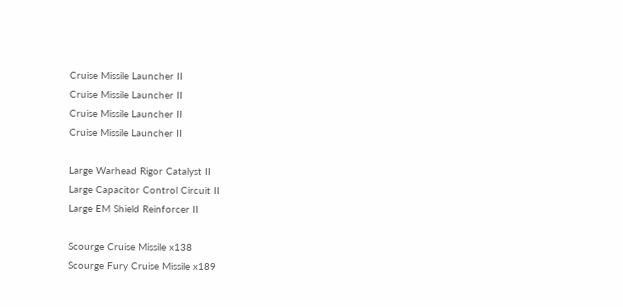Cruise Missile Launcher II
Cruise Missile Launcher II
Cruise Missile Launcher II
Cruise Missile Launcher II

Large Warhead Rigor Catalyst II
Large Capacitor Control Circuit II
Large EM Shield Reinforcer II

Scourge Cruise Missile x138
Scourge Fury Cruise Missile x189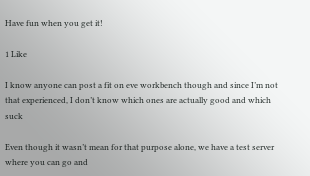Have fun when you get it!

1 Like

I know anyone can post a fit on eve workbench though and since I’m not that experienced, I don’t know which ones are actually good and which suck

Even though it wasn’t mean for that purpose alone, we have a test server where you can go and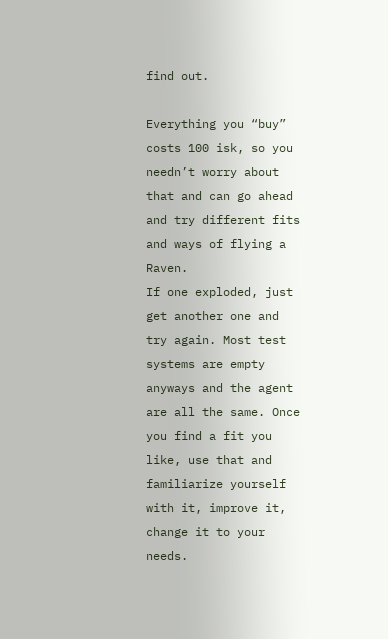find out.

Everything you “buy” costs 100 isk, so you needn’t worry about that and can go ahead and try different fits and ways of flying a Raven.
If one exploded, just get another one and try again. Most test systems are empty anyways and the agent are all the same. Once you find a fit you like, use that and familiarize yourself with it, improve it, change it to your needs.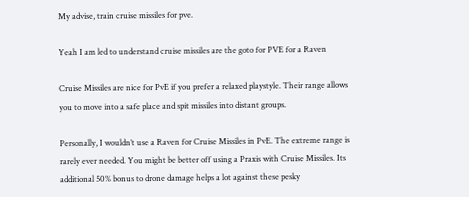My advise, train cruise missiles for pve.

Yeah I am led to understand cruise missiles are the goto for PVE for a Raven

Cruise Missiles are nice for PvE if you prefer a relaxed playstyle. Their range allows you to move into a safe place and spit missiles into distant groups.

Personally, I wouldn’t use a Raven for Cruise Missiles in PvE. The extreme range is rarely ever needed. You might be better off using a Praxis with Cruise Missiles. Its additional 50% bonus to drone damage helps a lot against these pesky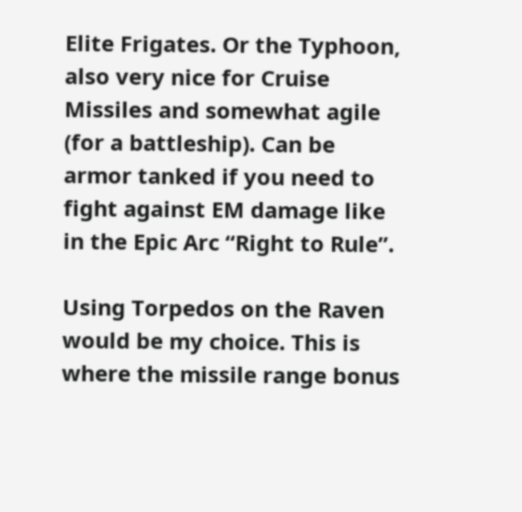Elite Frigates. Or the Typhoon, also very nice for Cruise Missiles and somewhat agile (for a battleship). Can be armor tanked if you need to fight against EM damage like in the Epic Arc “Right to Rule”.

Using Torpedos on the Raven would be my choice. This is where the missile range bonus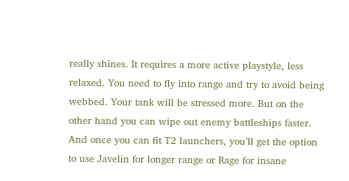really shines. It requires a more active playstyle, less relaxed. You need to fly into range and try to avoid being webbed. Your tank will be stressed more. But on the other hand you can wipe out enemy battleships faster. And once you can fit T2 launchers, you’ll get the option to use Javelin for longer range or Rage for insane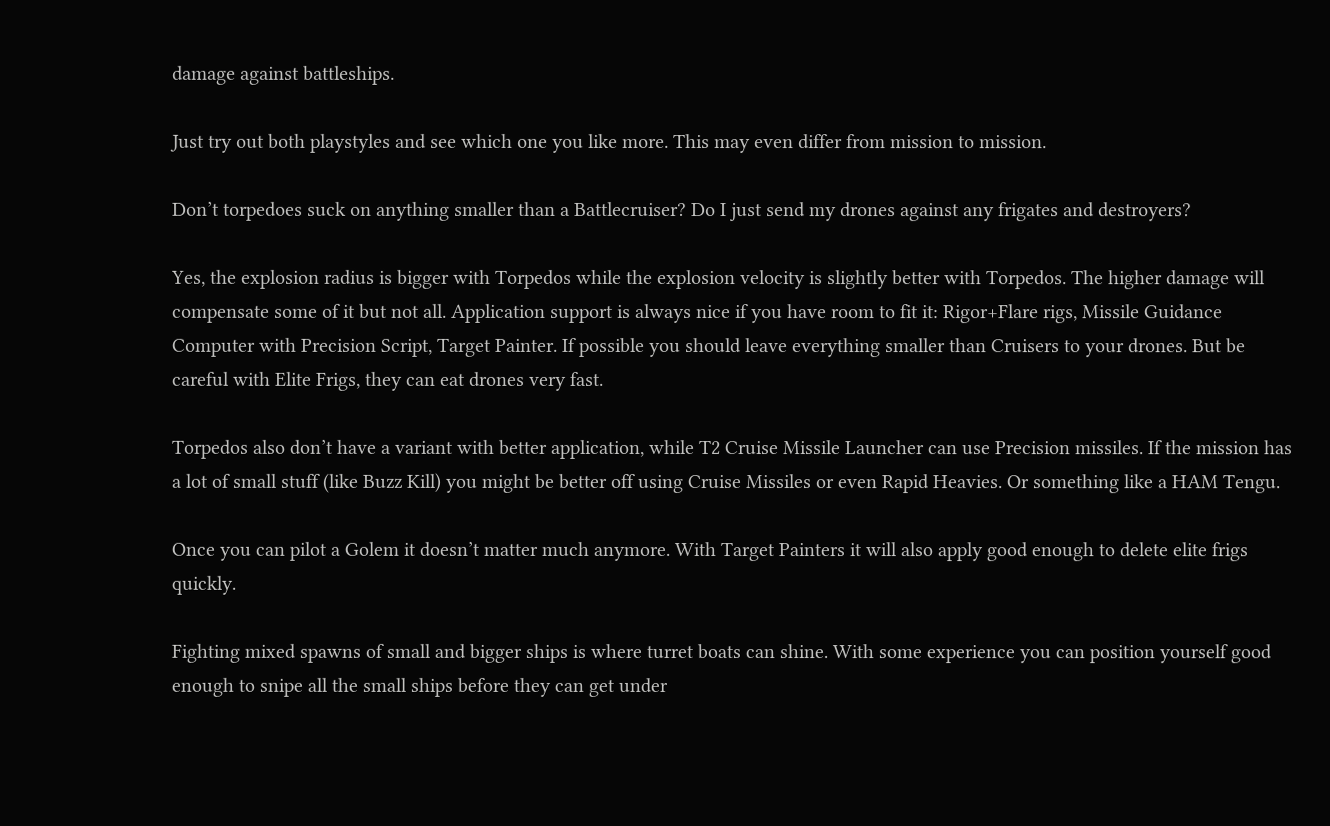damage against battleships.

Just try out both playstyles and see which one you like more. This may even differ from mission to mission.

Don’t torpedoes suck on anything smaller than a Battlecruiser? Do I just send my drones against any frigates and destroyers?

Yes, the explosion radius is bigger with Torpedos while the explosion velocity is slightly better with Torpedos. The higher damage will compensate some of it but not all. Application support is always nice if you have room to fit it: Rigor+Flare rigs, Missile Guidance Computer with Precision Script, Target Painter. If possible you should leave everything smaller than Cruisers to your drones. But be careful with Elite Frigs, they can eat drones very fast.

Torpedos also don’t have a variant with better application, while T2 Cruise Missile Launcher can use Precision missiles. If the mission has a lot of small stuff (like Buzz Kill) you might be better off using Cruise Missiles or even Rapid Heavies. Or something like a HAM Tengu.

Once you can pilot a Golem it doesn’t matter much anymore. With Target Painters it will also apply good enough to delete elite frigs quickly.

Fighting mixed spawns of small and bigger ships is where turret boats can shine. With some experience you can position yourself good enough to snipe all the small ships before they can get under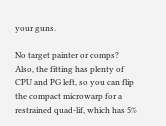your guns.

No target painter or comps?
Also, the fitting has plenty of CPU and PG left, so you can flip the compact microwarp for a restrained quad-lif, which has 5%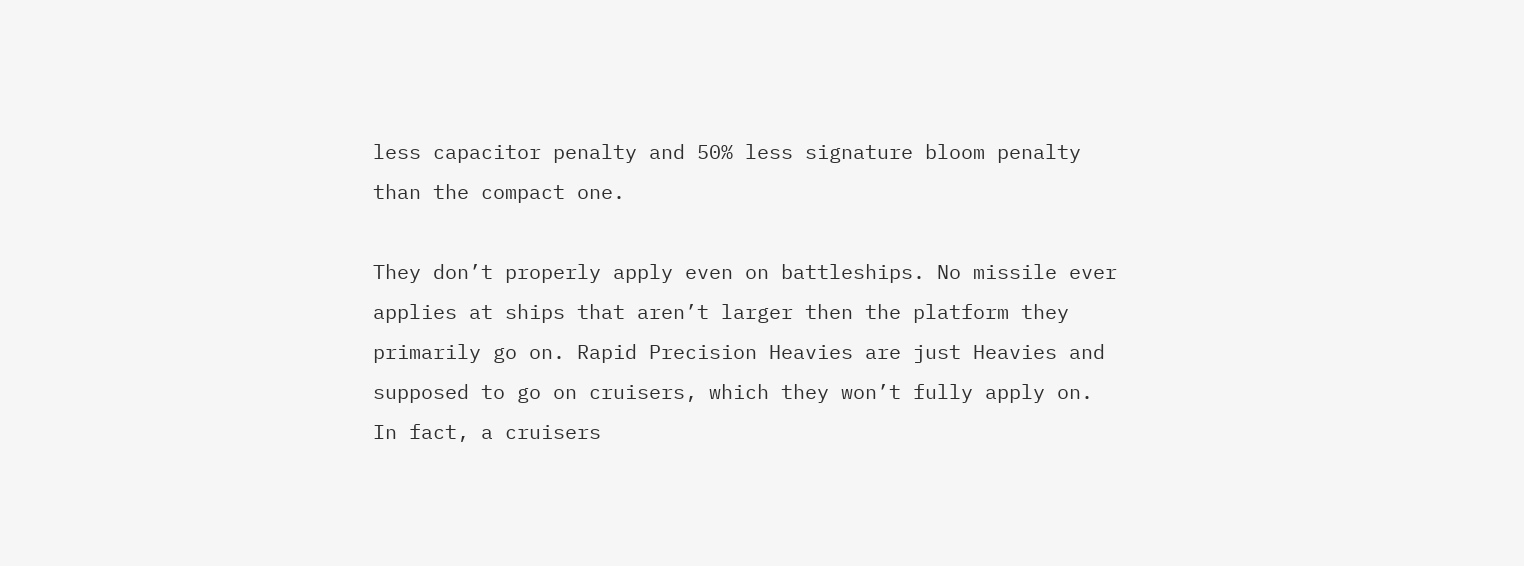less capacitor penalty and 50% less signature bloom penalty than the compact one.

They don’t properly apply even on battleships. No missile ever applies at ships that aren’t larger then the platform they primarily go on. Rapid Precision Heavies are just Heavies and supposed to go on cruisers, which they won’t fully apply on. In fact, a cruisers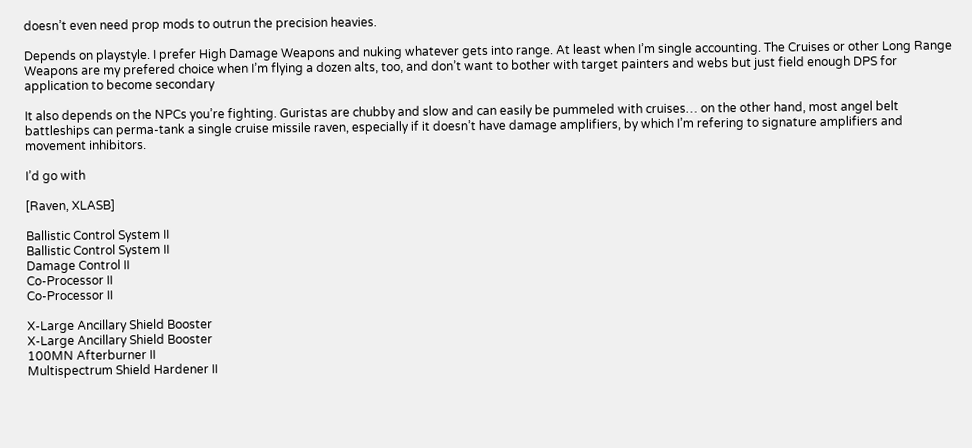doesn’t even need prop mods to outrun the precision heavies.

Depends on playstyle. I prefer High Damage Weapons and nuking whatever gets into range. At least when I’m single accounting. The Cruises or other Long Range Weapons are my prefered choice when I’m flying a dozen alts, too, and don’t want to bother with target painters and webs but just field enough DPS for application to become secondary

It also depends on the NPCs you’re fighting. Guristas are chubby and slow and can easily be pummeled with cruises… on the other hand, most angel belt battleships can perma-tank a single cruise missile raven, especially if it doesn’t have damage amplifiers, by which I’m refering to signature amplifiers and movement inhibitors.

I’d go with

[Raven, XLASB]

Ballistic Control System II
Ballistic Control System II
Damage Control II
Co-Processor II
Co-Processor II

X-Large Ancillary Shield Booster
X-Large Ancillary Shield Booster
100MN Afterburner II
Multispectrum Shield Hardener II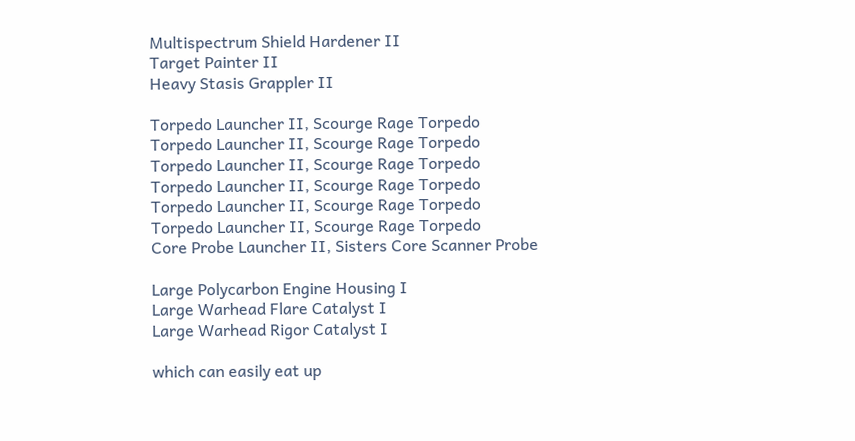Multispectrum Shield Hardener II
Target Painter II
Heavy Stasis Grappler II

Torpedo Launcher II, Scourge Rage Torpedo
Torpedo Launcher II, Scourge Rage Torpedo
Torpedo Launcher II, Scourge Rage Torpedo
Torpedo Launcher II, Scourge Rage Torpedo
Torpedo Launcher II, Scourge Rage Torpedo
Torpedo Launcher II, Scourge Rage Torpedo
Core Probe Launcher II, Sisters Core Scanner Probe

Large Polycarbon Engine Housing I
Large Warhead Flare Catalyst I
Large Warhead Rigor Catalyst I

which can easily eat up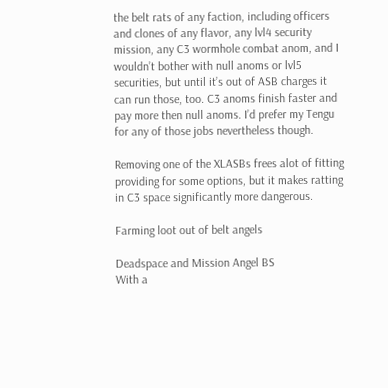the belt rats of any faction, including officers and clones of any flavor, any lvl4 security mission, any C3 wormhole combat anom, and I wouldn’t bother with null anoms or lvl5 securities, but until it’s out of ASB charges it can run those, too. C3 anoms finish faster and pay more then null anoms. I’d prefer my Tengu for any of those jobs nevertheless though.

Removing one of the XLASBs frees alot of fitting providing for some options, but it makes ratting in C3 space significantly more dangerous.

Farming loot out of belt angels

Deadspace and Mission Angel BS
With a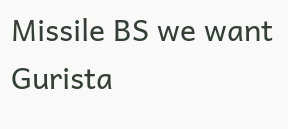Missile BS we want Gurista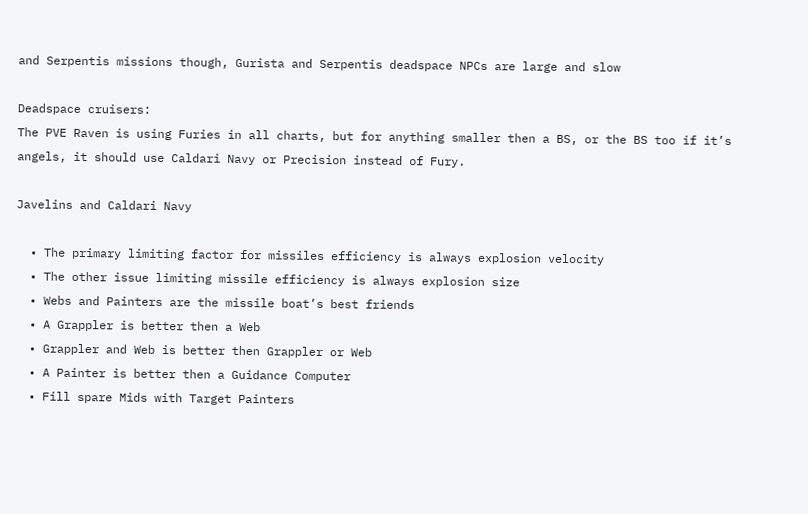and Serpentis missions though, Gurista and Serpentis deadspace NPCs are large and slow

Deadspace cruisers:
The PVE Raven is using Furies in all charts, but for anything smaller then a BS, or the BS too if it’s angels, it should use Caldari Navy or Precision instead of Fury.

Javelins and Caldari Navy

  • The primary limiting factor for missiles efficiency is always explosion velocity
  • The other issue limiting missile efficiency is always explosion size
  • Webs and Painters are the missile boat’s best friends
  • A Grappler is better then a Web
  • Grappler and Web is better then Grappler or Web
  • A Painter is better then a Guidance Computer
  • Fill spare Mids with Target Painters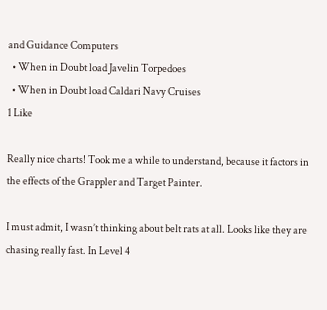and Guidance Computers
  • When in Doubt load Javelin Torpedoes
  • When in Doubt load Caldari Navy Cruises
1 Like

Really nice charts! Took me a while to understand, because it factors in the effects of the Grappler and Target Painter.

I must admit, I wasn’t thinking about belt rats at all. Looks like they are chasing really fast. In Level 4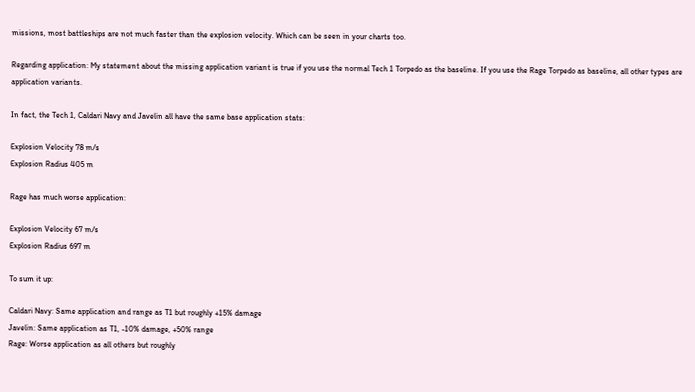missions, most battleships are not much faster than the explosion velocity. Which can be seen in your charts too.

Regarding application: My statement about the missing application variant is true if you use the normal Tech 1 Torpedo as the baseline. If you use the Rage Torpedo as baseline, all other types are application variants.

In fact, the Tech 1, Caldari Navy and Javelin all have the same base application stats:

Explosion Velocity 78 m/s
Explosion Radius 405 m

Rage has much worse application:

Explosion Velocity 67 m/s
Explosion Radius 697 m

To sum it up:

Caldari Navy: Same application and range as T1 but roughly +15% damage
Javelin: Same application as T1, -10% damage, +50% range
Rage: Worse application as all others but roughly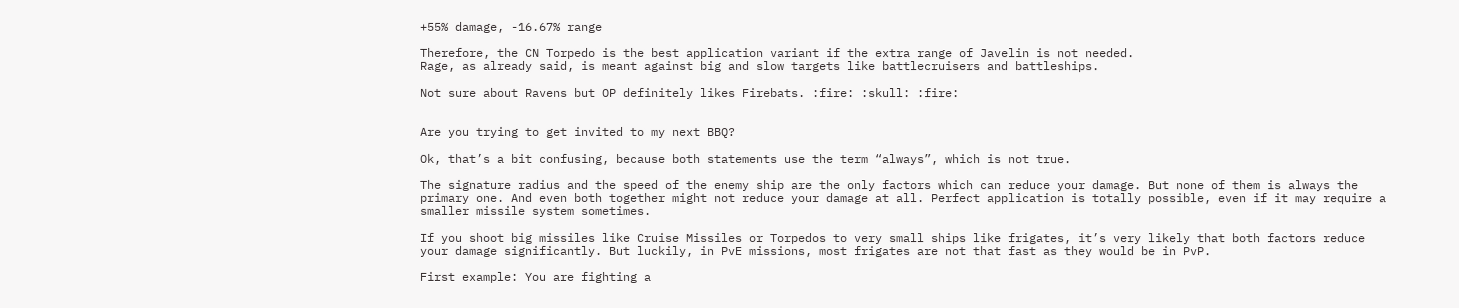+55% damage, -16.67% range

Therefore, the CN Torpedo is the best application variant if the extra range of Javelin is not needed.
Rage, as already said, is meant against big and slow targets like battlecruisers and battleships.

Not sure about Ravens but OP definitely likes Firebats. :fire: :skull: :fire:


Are you trying to get invited to my next BBQ?

Ok, that’s a bit confusing, because both statements use the term “always”, which is not true.

The signature radius and the speed of the enemy ship are the only factors which can reduce your damage. But none of them is always the primary one. And even both together might not reduce your damage at all. Perfect application is totally possible, even if it may require a smaller missile system sometimes.

If you shoot big missiles like Cruise Missiles or Torpedos to very small ships like frigates, it’s very likely that both factors reduce your damage significantly. But luckily, in PvE missions, most frigates are not that fast as they would be in PvP.

First example: You are fighting a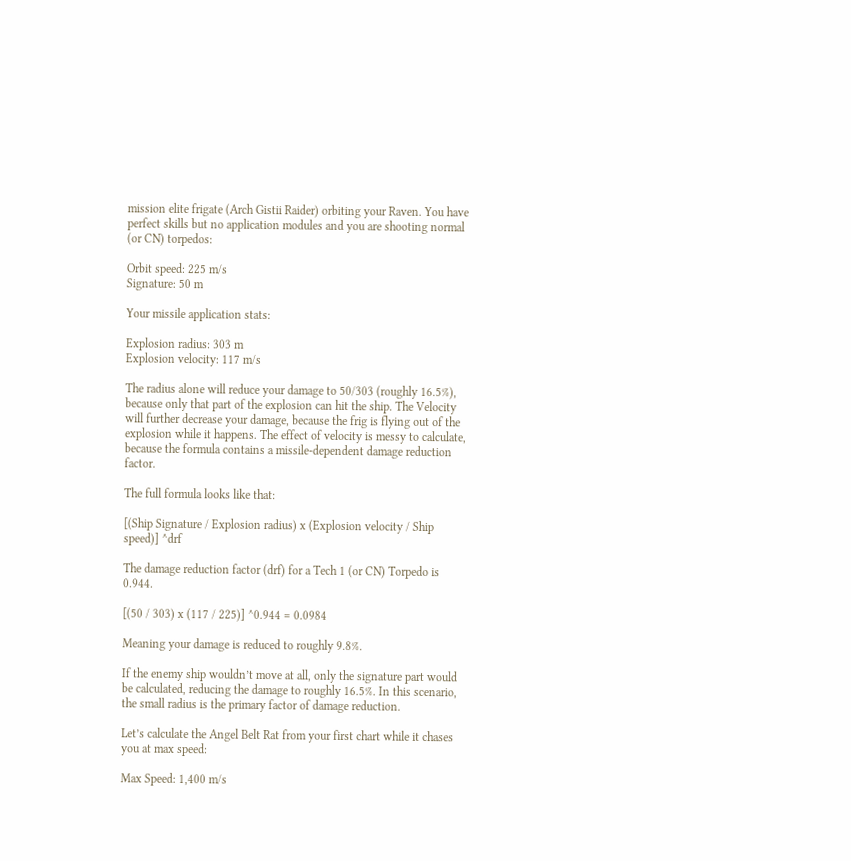mission elite frigate (Arch Gistii Raider) orbiting your Raven. You have perfect skills but no application modules and you are shooting normal (or CN) torpedos:

Orbit speed: 225 m/s
Signature: 50 m

Your missile application stats:

Explosion radius: 303 m
Explosion velocity: 117 m/s

The radius alone will reduce your damage to 50/303 (roughly 16.5%), because only that part of the explosion can hit the ship. The Velocity will further decrease your damage, because the frig is flying out of the explosion while it happens. The effect of velocity is messy to calculate, because the formula contains a missile-dependent damage reduction factor.

The full formula looks like that:

[(Ship Signature / Explosion radius) x (Explosion velocity / Ship speed)] ^drf

The damage reduction factor (drf) for a Tech 1 (or CN) Torpedo is 0.944.

[(50 / 303) x (117 / 225)] ^0.944 = 0.0984

Meaning your damage is reduced to roughly 9.8%.

If the enemy ship wouldn’t move at all, only the signature part would be calculated, reducing the damage to roughly 16.5%. In this scenario, the small radius is the primary factor of damage reduction.

Let’s calculate the Angel Belt Rat from your first chart while it chases you at max speed:

Max Speed: 1,400 m/s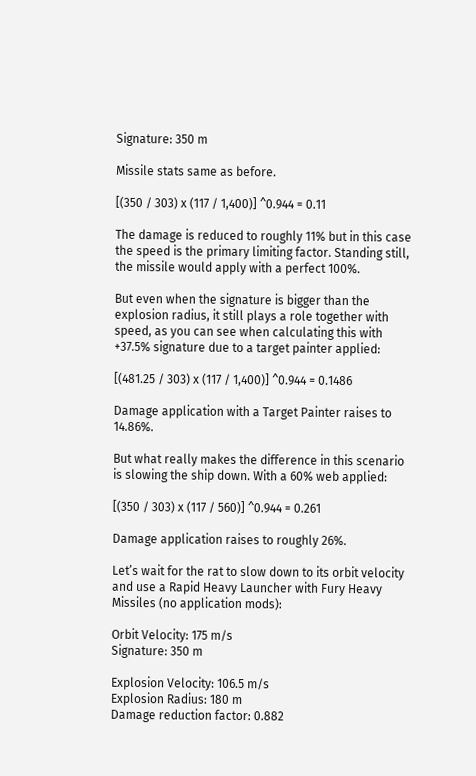Signature: 350 m

Missile stats same as before.

[(350 / 303) x (117 / 1,400)] ^0.944 = 0.11

The damage is reduced to roughly 11% but in this case the speed is the primary limiting factor. Standing still, the missile would apply with a perfect 100%.

But even when the signature is bigger than the explosion radius, it still plays a role together with speed, as you can see when calculating this with +37.5% signature due to a target painter applied:

[(481.25 / 303) x (117 / 1,400)] ^0.944 = 0.1486

Damage application with a Target Painter raises to 14.86%.

But what really makes the difference in this scenario is slowing the ship down. With a 60% web applied:

[(350 / 303) x (117 / 560)] ^0.944 = 0.261

Damage application raises to roughly 26%.

Let’s wait for the rat to slow down to its orbit velocity and use a Rapid Heavy Launcher with Fury Heavy Missiles (no application mods):

Orbit Velocity: 175 m/s
Signature: 350 m

Explosion Velocity: 106.5 m/s
Explosion Radius: 180 m
Damage reduction factor: 0.882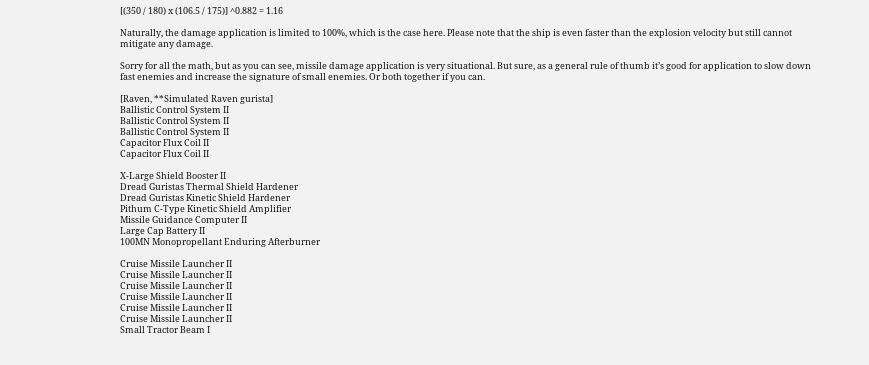[(350 / 180) x (106.5 / 175)] ^0.882 = 1.16

Naturally, the damage application is limited to 100%, which is the case here. Please note that the ship is even faster than the explosion velocity but still cannot mitigate any damage.

Sorry for all the math, but as you can see, missile damage application is very situational. But sure, as a general rule of thumb it’s good for application to slow down fast enemies and increase the signature of small enemies. Or both together if you can.

[Raven, **Simulated Raven gurista]
Ballistic Control System II
Ballistic Control System II
Ballistic Control System II
Capacitor Flux Coil II
Capacitor Flux Coil II

X-Large Shield Booster II
Dread Guristas Thermal Shield Hardener
Dread Guristas Kinetic Shield Hardener
Pithum C-Type Kinetic Shield Amplifier
Missile Guidance Computer II
Large Cap Battery II
100MN Monopropellant Enduring Afterburner

Cruise Missile Launcher II
Cruise Missile Launcher II
Cruise Missile Launcher II
Cruise Missile Launcher II
Cruise Missile Launcher II
Cruise Missile Launcher II
Small Tractor Beam I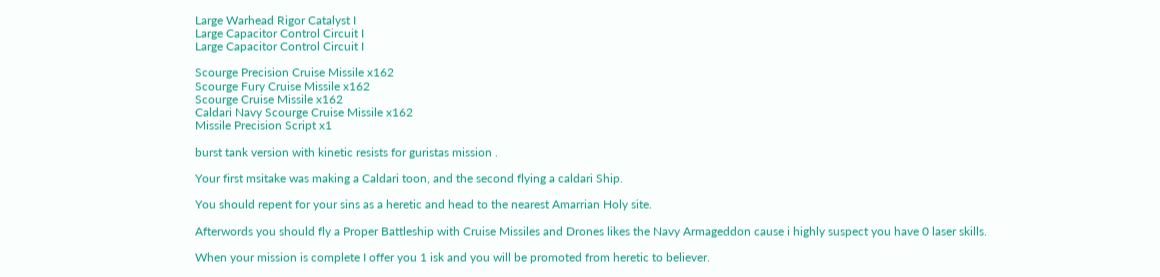Large Warhead Rigor Catalyst I
Large Capacitor Control Circuit I
Large Capacitor Control Circuit I

Scourge Precision Cruise Missile x162
Scourge Fury Cruise Missile x162
Scourge Cruise Missile x162
Caldari Navy Scourge Cruise Missile x162
Missile Precision Script x1

burst tank version with kinetic resists for guristas mission .

Your first msitake was making a Caldari toon, and the second flying a caldari Ship.

You should repent for your sins as a heretic and head to the nearest Amarrian Holy site.

Afterwords you should fly a Proper Battleship with Cruise Missiles and Drones likes the Navy Armageddon cause i highly suspect you have 0 laser skills.

When your mission is complete I offer you 1 isk and you will be promoted from heretic to believer.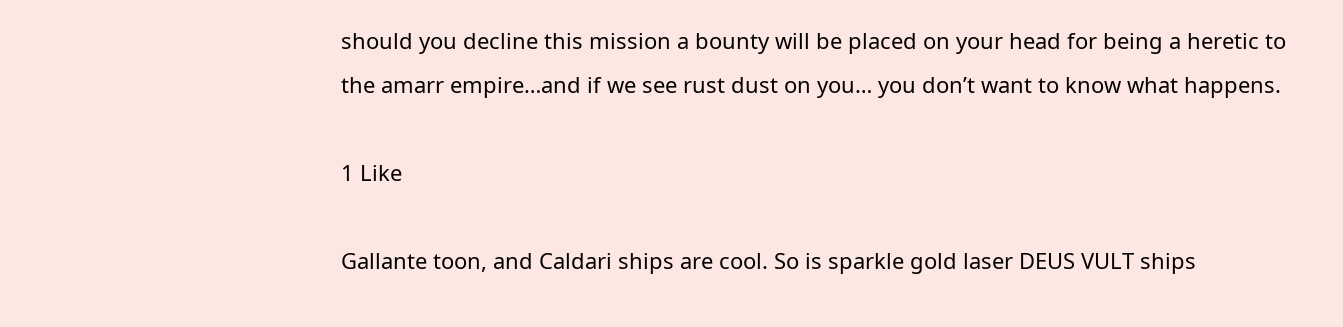should you decline this mission a bounty will be placed on your head for being a heretic to the amarr empire…and if we see rust dust on you… you don’t want to know what happens.

1 Like

Gallante toon, and Caldari ships are cool. So is sparkle gold laser DEUS VULT ships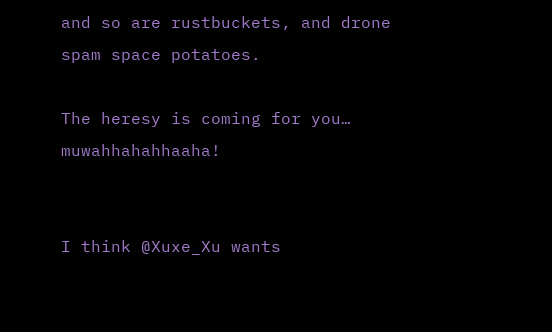and so are rustbuckets, and drone spam space potatoes.

The heresy is coming for you… muwahhahahhaaha!


I think @Xuxe_Xu wants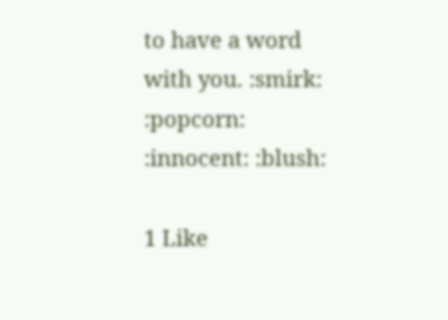to have a word with you. :smirk: :popcorn: :innocent: :blush:

1 Like